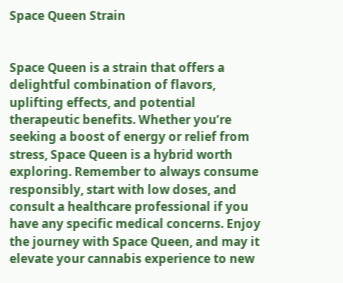Space Queen Strain


Space Queen is a strain that offers a delightful combination of flavors, uplifting effects, and potential therapeutic benefits. Whether you’re seeking a boost of energy or relief from stress, Space Queen is a hybrid worth exploring. Remember to always consume responsibly, start with low doses, and consult a healthcare professional if you have any specific medical concerns. Enjoy the journey with Space Queen, and may it elevate your cannabis experience to new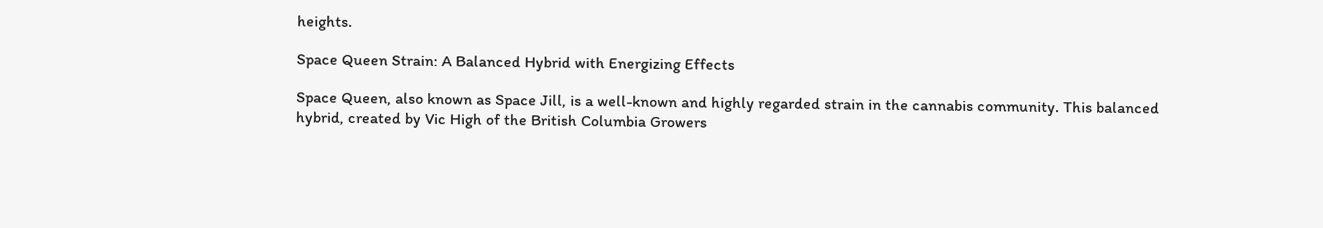heights.

Space Queen Strain: A Balanced Hybrid with Energizing Effects

Space Queen, also known as Space Jill, is a well-known and highly regarded strain in the cannabis community. This balanced hybrid, created by Vic High of the British Columbia Growers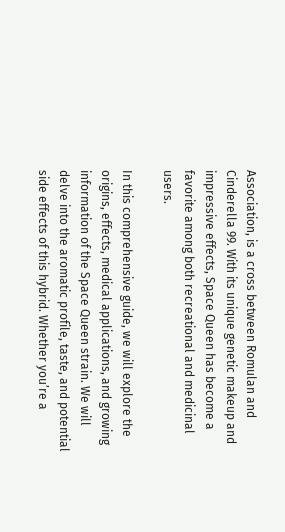Association, is a cross between Romulan and Cinderella 99. With its unique genetic makeup and impressive effects, Space Queen has become a favorite among both recreational and medicinal users.

In this comprehensive guide, we will explore the origins, effects, medical applications, and growing information of the Space Queen strain. We will delve into the aromatic profile, taste, and potential side effects of this hybrid. Whether you’re a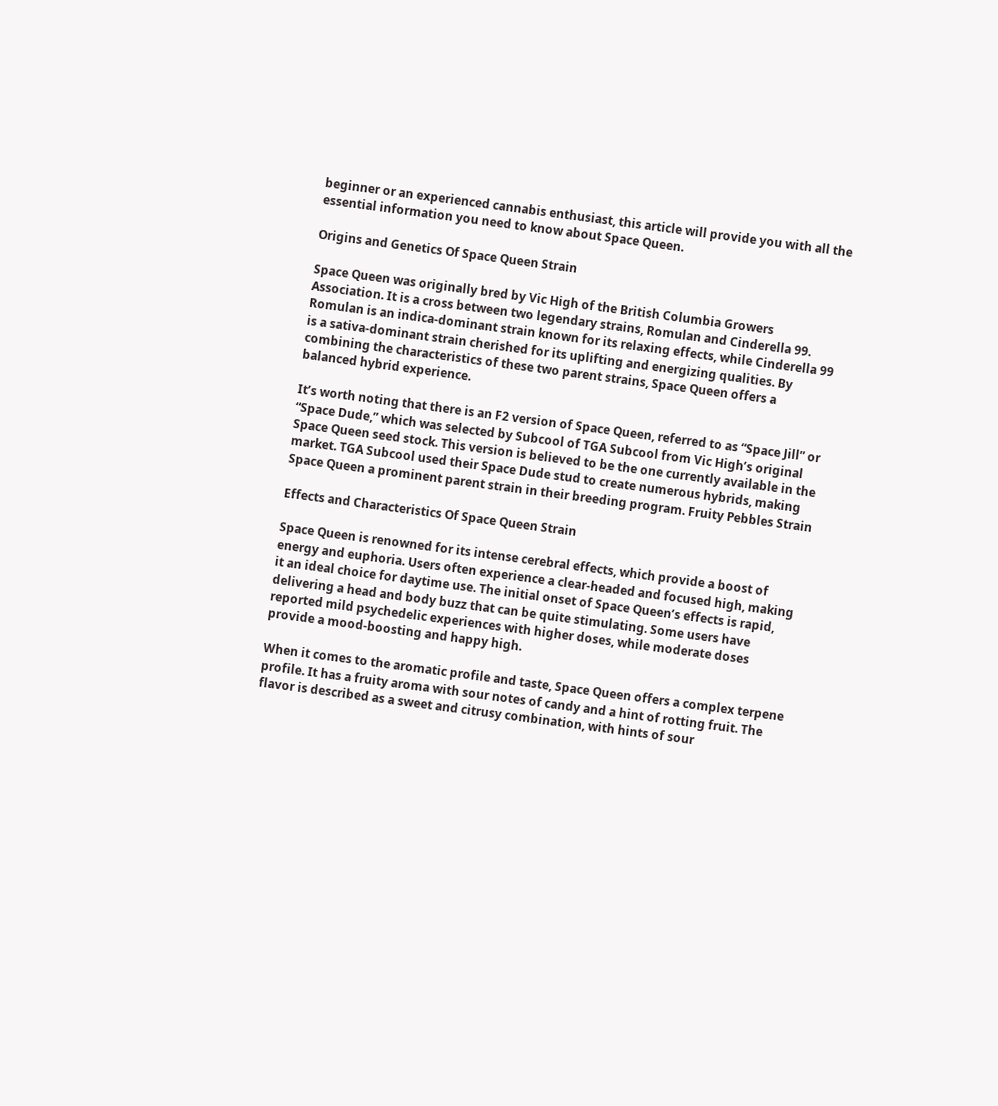beginner or an experienced cannabis enthusiast, this article will provide you with all the essential information you need to know about Space Queen.

Origins and Genetics Of Space Queen Strain

Space Queen was originally bred by Vic High of the British Columbia Growers Association. It is a cross between two legendary strains, Romulan and Cinderella 99. Romulan is an indica-dominant strain known for its relaxing effects, while Cinderella 99 is a sativa-dominant strain cherished for its uplifting and energizing qualities. By combining the characteristics of these two parent strains, Space Queen offers a balanced hybrid experience.

It’s worth noting that there is an F2 version of Space Queen, referred to as “Space Jill” or “Space Dude,” which was selected by Subcool of TGA Subcool from Vic High’s original Space Queen seed stock. This version is believed to be the one currently available in the market. TGA Subcool used their Space Dude stud to create numerous hybrids, making Space Queen a prominent parent strain in their breeding program. Fruity Pebbles Strain

Effects and Characteristics Of Space Queen Strain

Space Queen is renowned for its intense cerebral effects, which provide a boost of energy and euphoria. Users often experience a clear-headed and focused high, making it an ideal choice for daytime use. The initial onset of Space Queen’s effects is rapid, delivering a head and body buzz that can be quite stimulating. Some users have reported mild psychedelic experiences with higher doses, while moderate doses provide a mood-boosting and happy high.

When it comes to the aromatic profile and taste, Space Queen offers a complex terpene profile. It has a fruity aroma with sour notes of candy and a hint of rotting fruit. The flavor is described as a sweet and citrusy combination, with hints of sour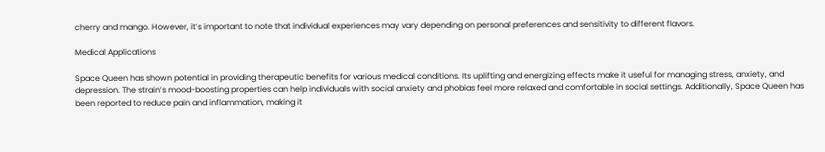cherry and mango. However, it’s important to note that individual experiences may vary depending on personal preferences and sensitivity to different flavors.

Medical Applications

Space Queen has shown potential in providing therapeutic benefits for various medical conditions. Its uplifting and energizing effects make it useful for managing stress, anxiety, and depression. The strain’s mood-boosting properties can help individuals with social anxiety and phobias feel more relaxed and comfortable in social settings. Additionally, Space Queen has been reported to reduce pain and inflammation, making it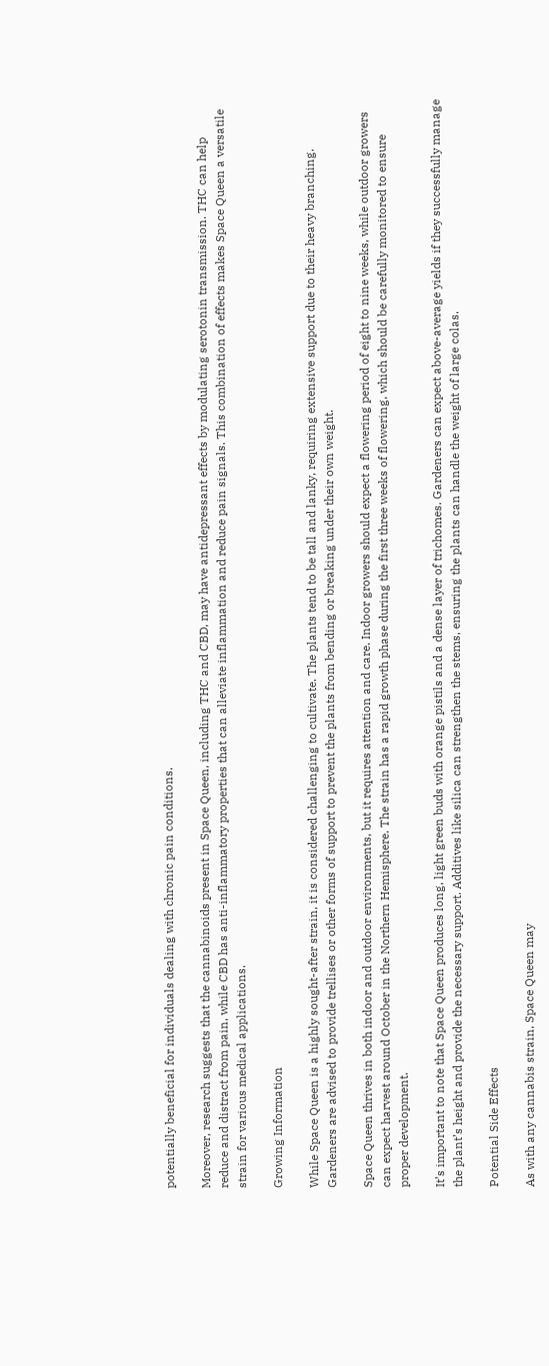potentially beneficial for individuals dealing with chronic pain conditions.

Moreover, research suggests that the cannabinoids present in Space Queen, including THC and CBD, may have antidepressant effects by modulating serotonin transmission. THC can help reduce and distract from pain, while CBD has anti-inflammatory properties that can alleviate inflammation and reduce pain signals. This combination of effects makes Space Queen a versatile strain for various medical applications.

Growing Information

While Space Queen is a highly sought-after strain, it is considered challenging to cultivate. The plants tend to be tall and lanky, requiring extensive support due to their heavy branching. Gardeners are advised to provide trellises or other forms of support to prevent the plants from bending or breaking under their own weight.

Space Queen thrives in both indoor and outdoor environments, but it requires attention and care. Indoor growers should expect a flowering period of eight to nine weeks, while outdoor growers can expect harvest around October in the Northern Hemisphere. The strain has a rapid growth phase during the first three weeks of flowering, which should be carefully monitored to ensure proper development.

It’s important to note that Space Queen produces long, light green buds with orange pistils and a dense layer of trichomes. Gardeners can expect above-average yields if they successfully manage the plant’s height and provide the necessary support. Additives like silica can strengthen the stems, ensuring the plants can handle the weight of large colas.

Potential Side Effects

As with any cannabis strain, Space Queen may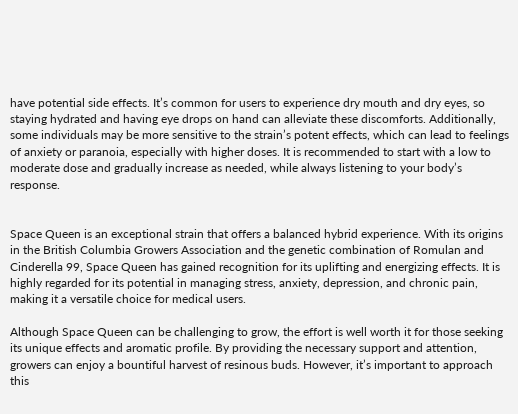have potential side effects. It’s common for users to experience dry mouth and dry eyes, so staying hydrated and having eye drops on hand can alleviate these discomforts. Additionally, some individuals may be more sensitive to the strain’s potent effects, which can lead to feelings of anxiety or paranoia, especially with higher doses. It is recommended to start with a low to moderate dose and gradually increase as needed, while always listening to your body’s response.


Space Queen is an exceptional strain that offers a balanced hybrid experience. With its origins in the British Columbia Growers Association and the genetic combination of Romulan and Cinderella 99, Space Queen has gained recognition for its uplifting and energizing effects. It is highly regarded for its potential in managing stress, anxiety, depression, and chronic pain, making it a versatile choice for medical users.

Although Space Queen can be challenging to grow, the effort is well worth it for those seeking its unique effects and aromatic profile. By providing the necessary support and attention, growers can enjoy a bountiful harvest of resinous buds. However, it’s important to approach this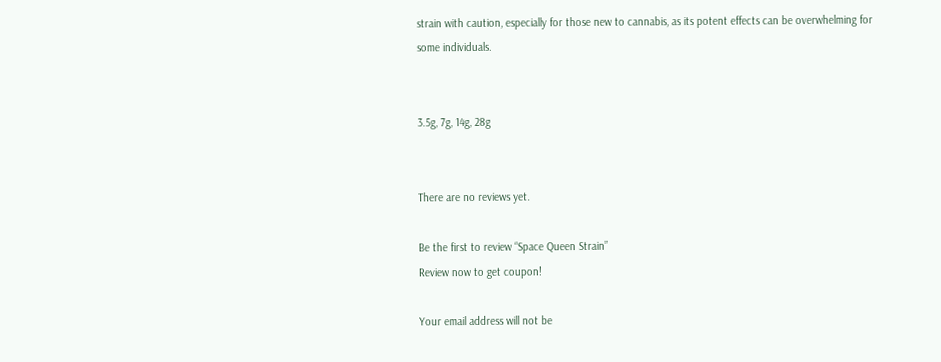strain with caution, especially for those new to cannabis, as its potent effects can be overwhelming for some individuals.


3.5g, 7g, 14g, 28g


There are no reviews yet.

Be the first to review “Space Queen Strain”
Review now to get coupon!

Your email address will not be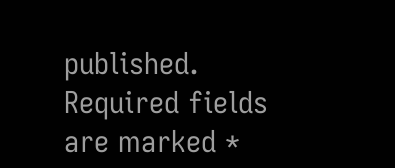published. Required fields are marked *